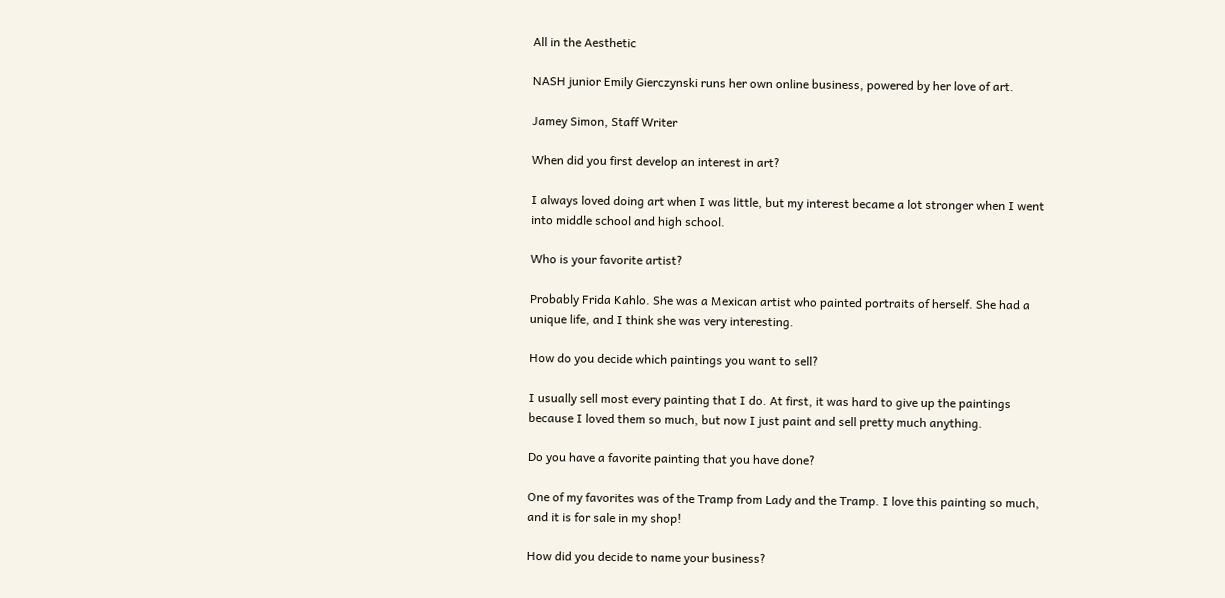All in the Aesthetic

NASH junior Emily Gierczynski runs her own online business, powered by her love of art.

Jamey Simon, Staff Writer

When did you first develop an interest in art?

I always loved doing art when I was little, but my interest became a lot stronger when I went into middle school and high school.

Who is your favorite artist?

Probably Frida Kahlo. She was a Mexican artist who painted portraits of herself. She had a unique life, and I think she was very interesting.

How do you decide which paintings you want to sell?

I usually sell most every painting that I do. At first, it was hard to give up the paintings because I loved them so much, but now I just paint and sell pretty much anything.

Do you have a favorite painting that you have done?

One of my favorites was of the Tramp from Lady and the Tramp. I love this painting so much, and it is for sale in my shop!

How did you decide to name your business?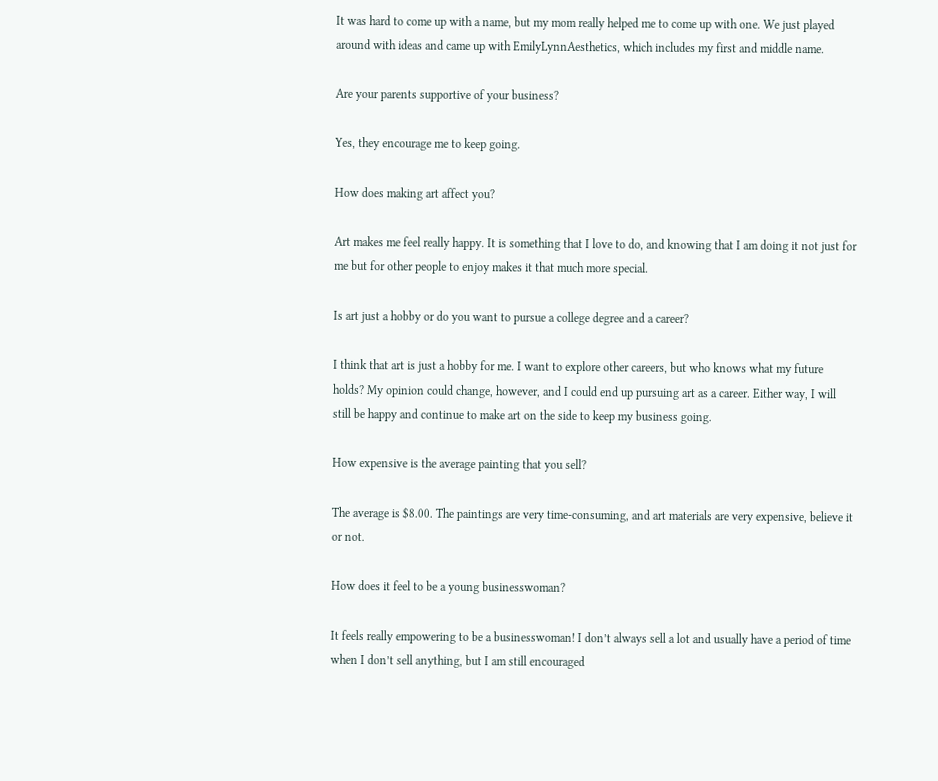It was hard to come up with a name, but my mom really helped me to come up with one. We just played around with ideas and came up with EmilyLynnAesthetics, which includes my first and middle name.

Are your parents supportive of your business?

Yes, they encourage me to keep going.

How does making art affect you?

Art makes me feel really happy. It is something that I love to do, and knowing that I am doing it not just for me but for other people to enjoy makes it that much more special.

Is art just a hobby or do you want to pursue a college degree and a career?

I think that art is just a hobby for me. I want to explore other careers, but who knows what my future holds? My opinion could change, however, and I could end up pursuing art as a career. Either way, I will still be happy and continue to make art on the side to keep my business going.

How expensive is the average painting that you sell?

The average is $8.00. The paintings are very time-consuming, and art materials are very expensive, believe it or not.

How does it feel to be a young businesswoman?

It feels really empowering to be a businesswoman! I don’t always sell a lot and usually have a period of time when I don’t sell anything, but I am still encouraged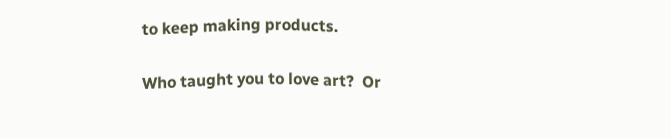to keep making products.

Who taught you to love art?  Or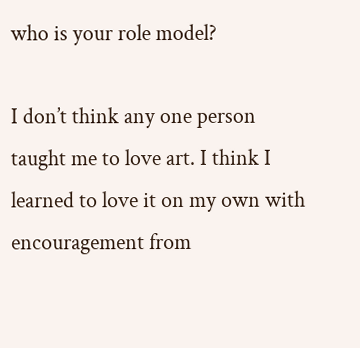who is your role model?

I don’t think any one person taught me to love art. I think I learned to love it on my own with encouragement from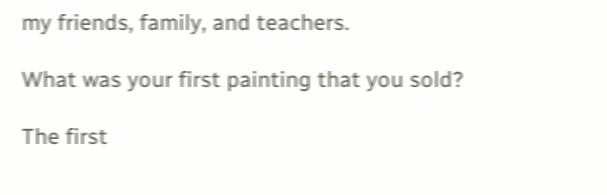my friends, family, and teachers.

What was your first painting that you sold?

The first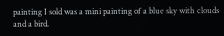painting I sold was a mini painting of a blue sky with clouds and a bird.